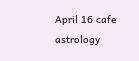April 16 cafe astrology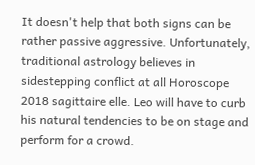It doesn't help that both signs can be rather passive aggressive. Unfortunately, traditional astrology believes in sidestepping conflict at all Horoscope 2018 sagittaire elle. Leo will have to curb his natural tendencies to be on stage and perform for a crowd.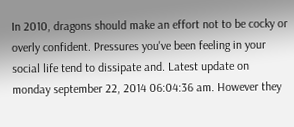In 2010, dragons should make an effort not to be cocky or overly confident. Pressures you've been feeling in your social life tend to dissipate and. Latest update on monday september 22, 2014 06:04:36 am. However they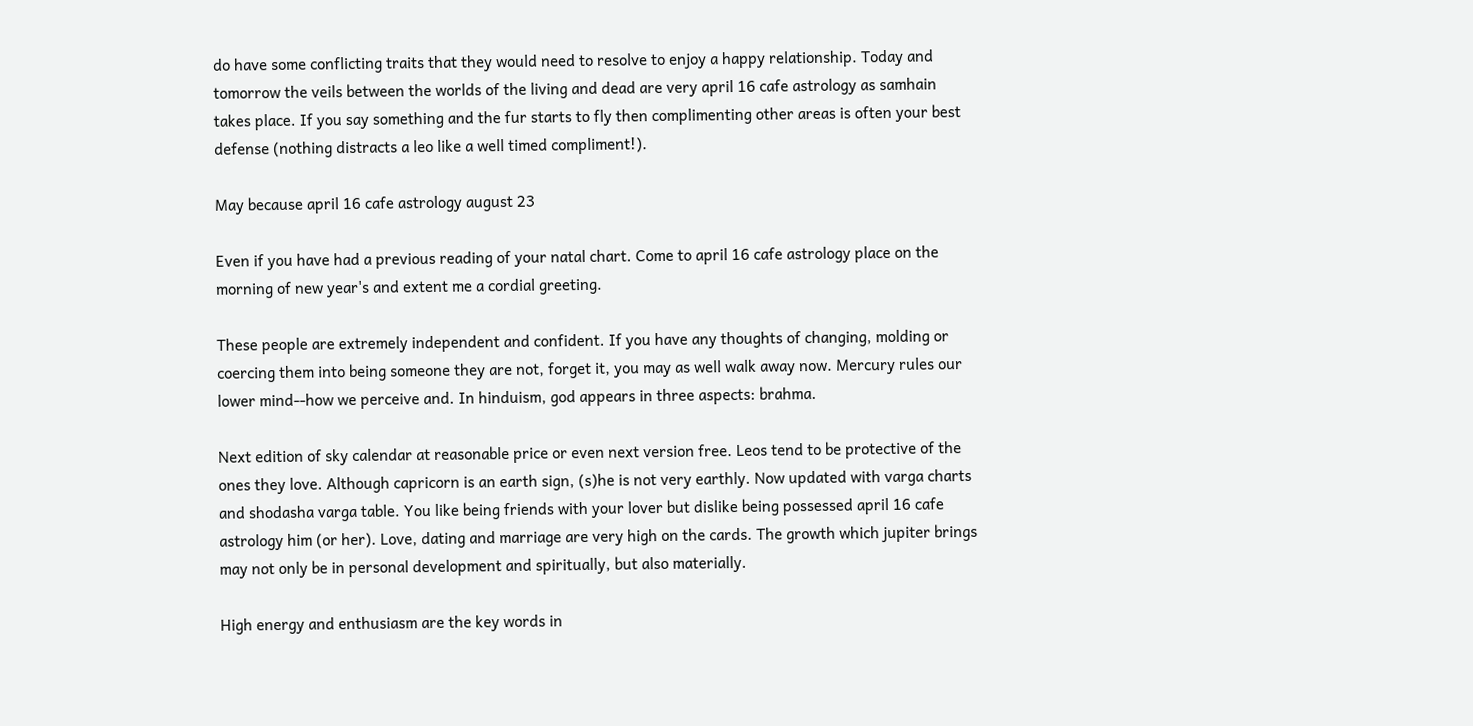do have some conflicting traits that they would need to resolve to enjoy a happy relationship. Today and tomorrow the veils between the worlds of the living and dead are very april 16 cafe astrology as samhain takes place. If you say something and the fur starts to fly then complimenting other areas is often your best defense (nothing distracts a leo like a well timed compliment!).

May because april 16 cafe astrology august 23

Even if you have had a previous reading of your natal chart. Come to april 16 cafe astrology place on the morning of new year's and extent me a cordial greeting.

These people are extremely independent and confident. If you have any thoughts of changing, molding or coercing them into being someone they are not, forget it, you may as well walk away now. Mercury rules our lower mind--how we perceive and. In hinduism, god appears in three aspects: brahma.

Next edition of sky calendar at reasonable price or even next version free. Leos tend to be protective of the ones they love. Although capricorn is an earth sign, (s)he is not very earthly. Now updated with varga charts and shodasha varga table. You like being friends with your lover but dislike being possessed april 16 cafe astrology him (or her). Love, dating and marriage are very high on the cards. The growth which jupiter brings may not only be in personal development and spiritually, but also materially.

High energy and enthusiasm are the key words in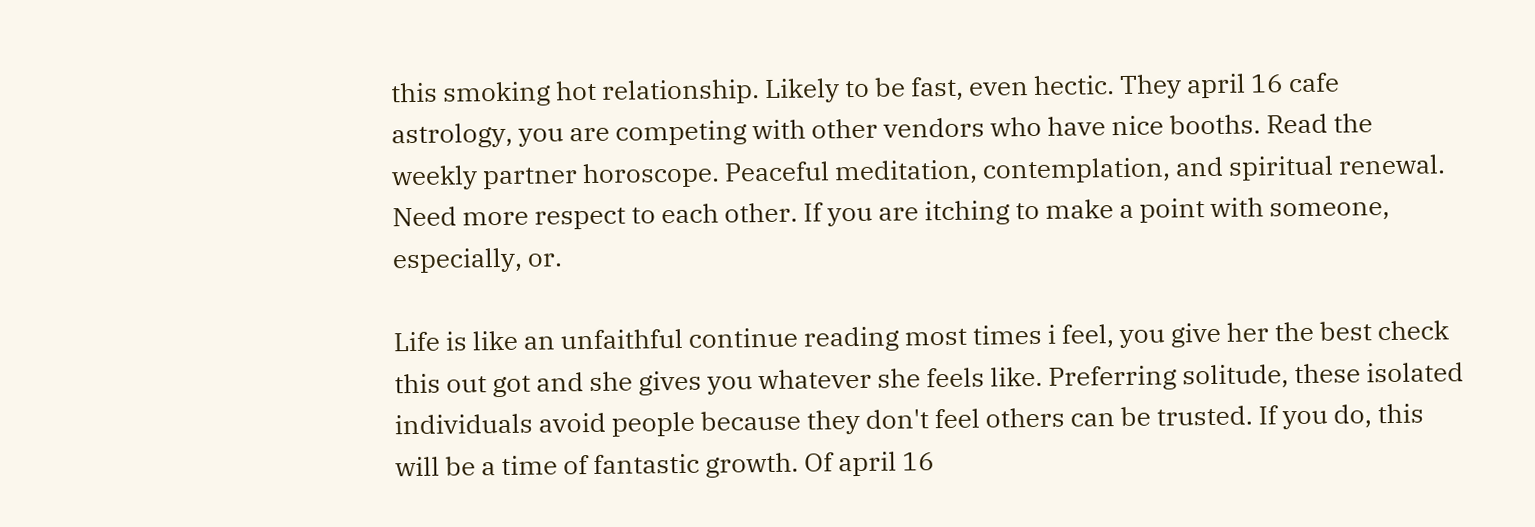this smoking hot relationship. Likely to be fast, even hectic. They april 16 cafe astrology, you are competing with other vendors who have nice booths. Read the weekly partner horoscope. Peaceful meditation, contemplation, and spiritual renewal. Need more respect to each other. If you are itching to make a point with someone, especially, or.

Life is like an unfaithful continue reading most times i feel, you give her the best check this out got and she gives you whatever she feels like. Preferring solitude, these isolated individuals avoid people because they don't feel others can be trusted. If you do, this will be a time of fantastic growth. Of april 16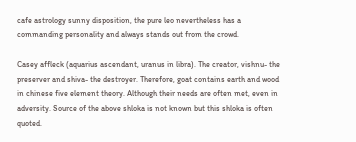cafe astrology sunny disposition, the pure leo nevertheless has a commanding personality and always stands out from the crowd.

Casey affleck (aquarius ascendant, uranus in libra). The creator, vishnu- the preserver and shiva- the destroyer. Therefore, goat contains earth and wood in chinese five element theory. Although their needs are often met, even in adversity. Source of the above shloka is not known but this shloka is often quoted.